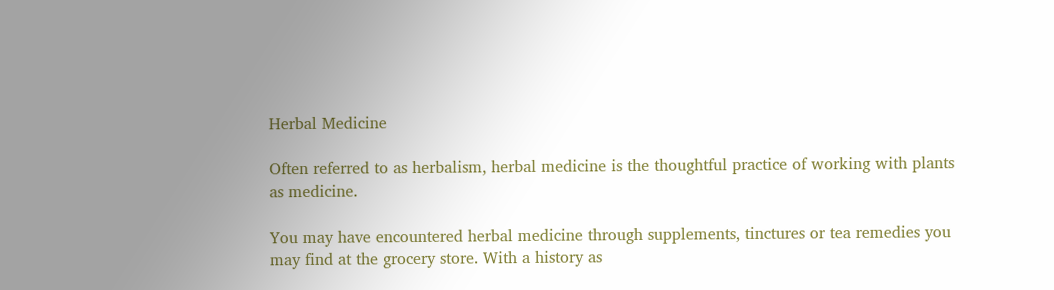Herbal Medicine

Often referred to as herbalism, herbal medicine is the thoughtful practice of working with plants as medicine.

You may have encountered herbal medicine through supplements, tinctures or tea remedies you may find at the grocery store. With a history as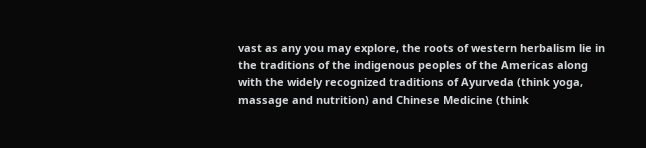vast as any you may explore, the roots of western herbalism lie in the traditions of the indigenous peoples of the Americas along with the widely recognized traditions of Ayurveda (think yoga, massage and nutrition) and Chinese Medicine (think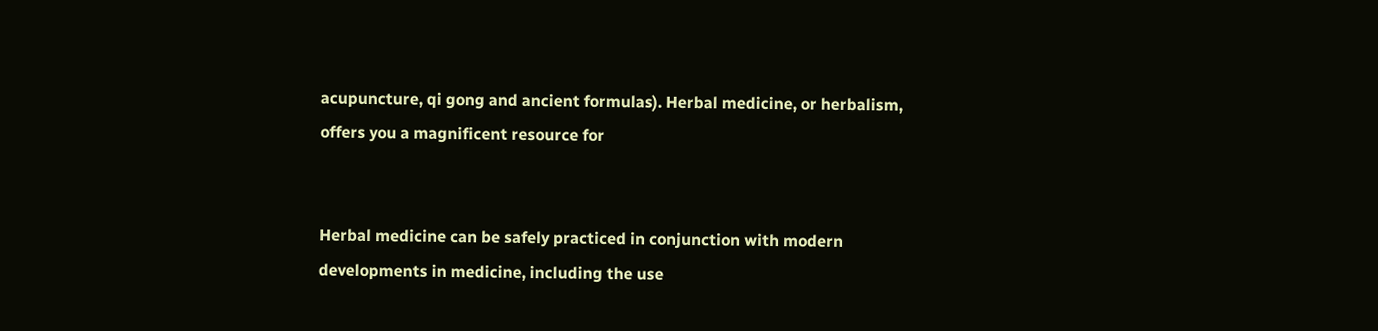acupuncture, qi gong and ancient formulas). Herbal medicine, or herbalism, offers you a magnificent resource for


Herbal medicine can be safely practiced in conjunction with modern developments in medicine, including the use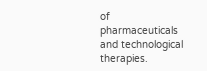of pharmaceuticals and technological therapies.